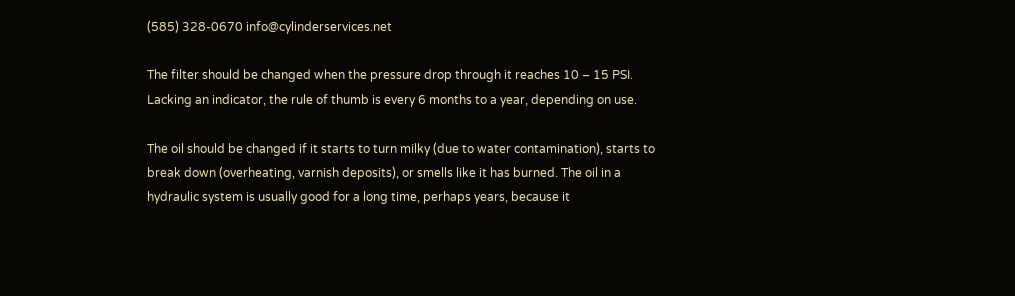(585) 328-0670 info@cylinderservices.net

The filter should be changed when the pressure drop through it reaches 10 – 15 PSI. Lacking an indicator, the rule of thumb is every 6 months to a year, depending on use.

The oil should be changed if it starts to turn milky (due to water contamination), starts to break down (overheating, varnish deposits), or smells like it has burned. The oil in a hydraulic system is usually good for a long time, perhaps years, because it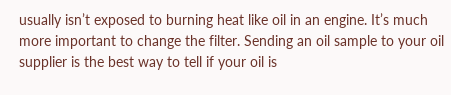usually isn’t exposed to burning heat like oil in an engine. It’s much more important to change the filter. Sending an oil sample to your oil supplier is the best way to tell if your oil is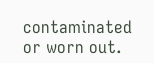contaminated or worn out.